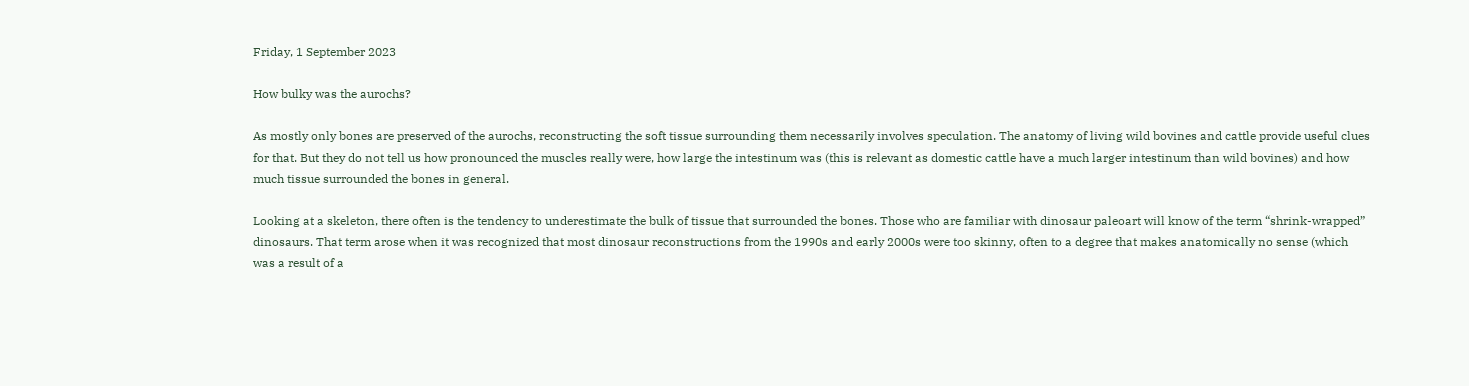Friday, 1 September 2023

How bulky was the aurochs?

As mostly only bones are preserved of the aurochs, reconstructing the soft tissue surrounding them necessarily involves speculation. The anatomy of living wild bovines and cattle provide useful clues for that. But they do not tell us how pronounced the muscles really were, how large the intestinum was (this is relevant as domestic cattle have a much larger intestinum than wild bovines) and how much tissue surrounded the bones in general.

Looking at a skeleton, there often is the tendency to underestimate the bulk of tissue that surrounded the bones. Those who are familiar with dinosaur paleoart will know of the term “shrink-wrapped” dinosaurs. That term arose when it was recognized that most dinosaur reconstructions from the 1990s and early 2000s were too skinny, often to a degree that makes anatomically no sense (which was a result of a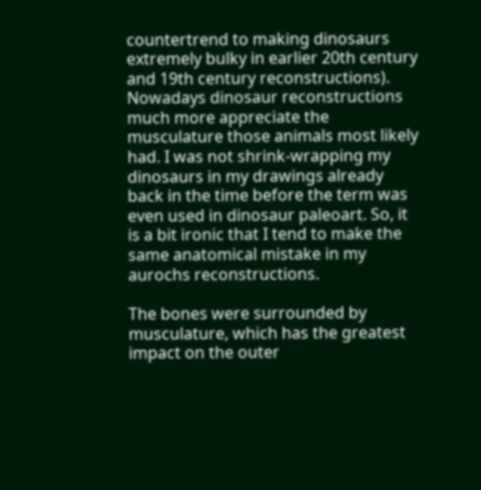countertrend to making dinosaurs extremely bulky in earlier 20th century and 19th century reconstructions). Nowadays dinosaur reconstructions much more appreciate the musculature those animals most likely had. I was not shrink-wrapping my dinosaurs in my drawings already back in the time before the term was even used in dinosaur paleoart. So, it is a bit ironic that I tend to make the same anatomical mistake in my aurochs reconstructions.

The bones were surrounded by musculature, which has the greatest impact on the outer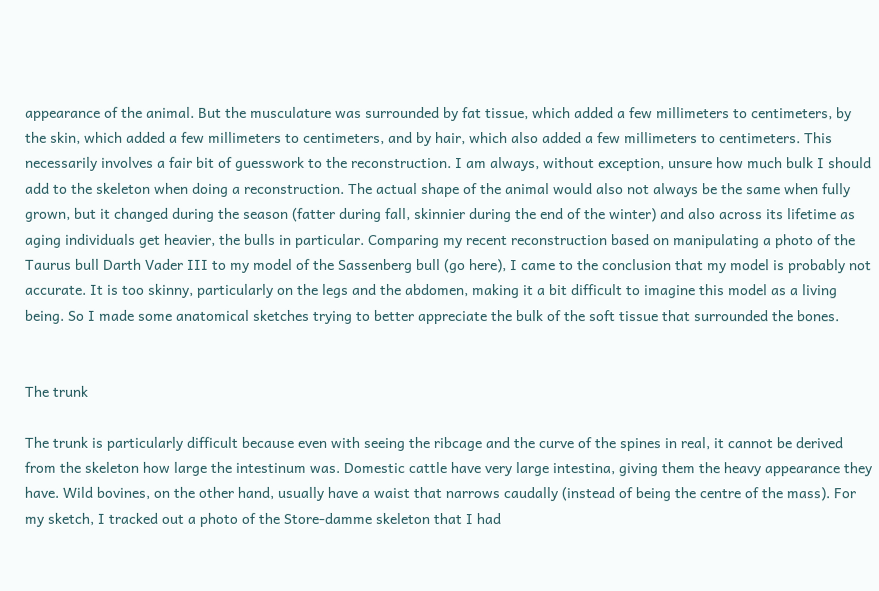appearance of the animal. But the musculature was surrounded by fat tissue, which added a few millimeters to centimeters, by the skin, which added a few millimeters to centimeters, and by hair, which also added a few millimeters to centimeters. This necessarily involves a fair bit of guesswork to the reconstruction. I am always, without exception, unsure how much bulk I should add to the skeleton when doing a reconstruction. The actual shape of the animal would also not always be the same when fully grown, but it changed during the season (fatter during fall, skinnier during the end of the winter) and also across its lifetime as aging individuals get heavier, the bulls in particular. Comparing my recent reconstruction based on manipulating a photo of the Taurus bull Darth Vader III to my model of the Sassenberg bull (go here), I came to the conclusion that my model is probably not accurate. It is too skinny, particularly on the legs and the abdomen, making it a bit difficult to imagine this model as a living being. So I made some anatomical sketches trying to better appreciate the bulk of the soft tissue that surrounded the bones.


The trunk

The trunk is particularly difficult because even with seeing the ribcage and the curve of the spines in real, it cannot be derived from the skeleton how large the intestinum was. Domestic cattle have very large intestina, giving them the heavy appearance they have. Wild bovines, on the other hand, usually have a waist that narrows caudally (instead of being the centre of the mass). For my sketch, I tracked out a photo of the Store-damme skeleton that I had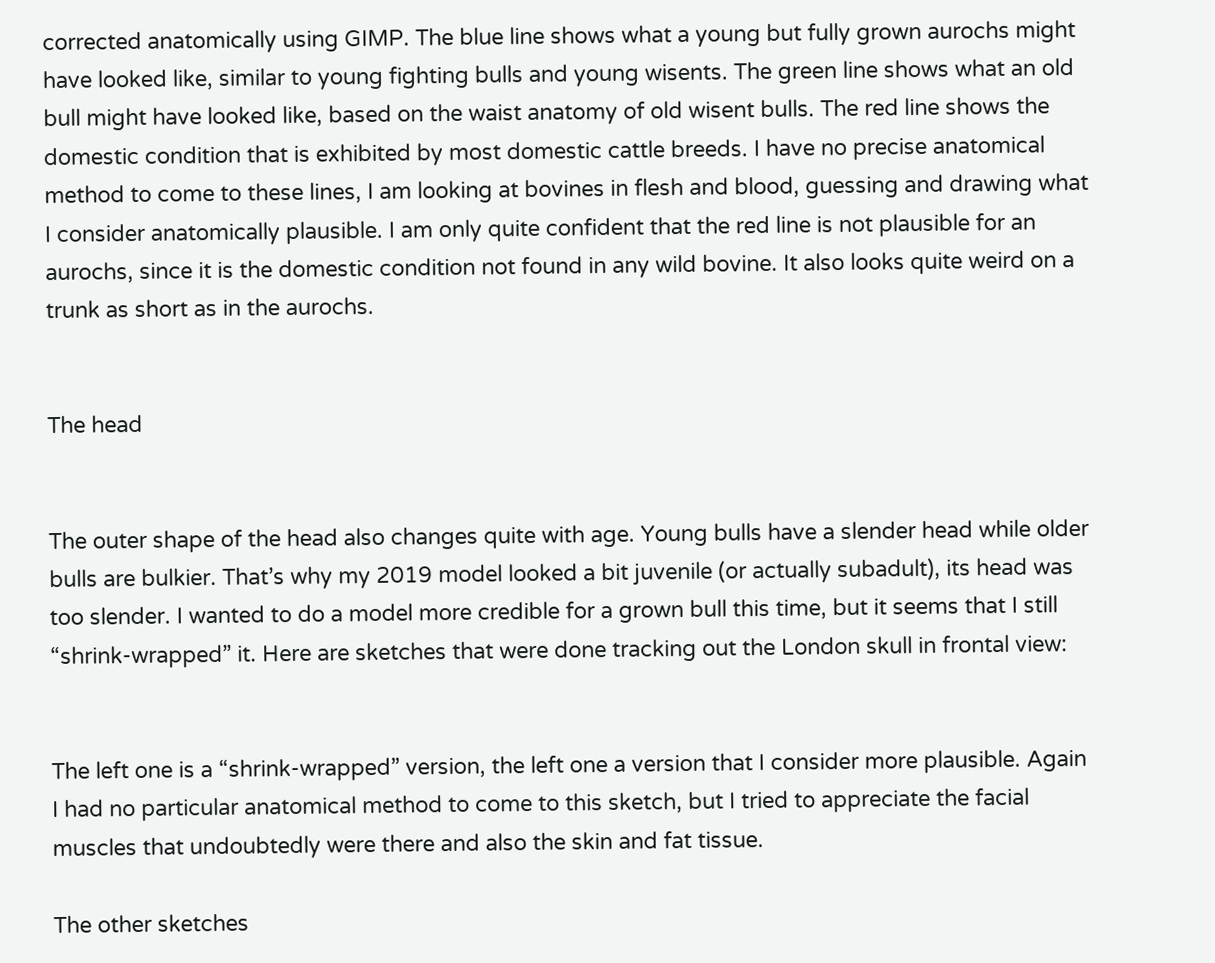corrected anatomically using GIMP. The blue line shows what a young but fully grown aurochs might have looked like, similar to young fighting bulls and young wisents. The green line shows what an old bull might have looked like, based on the waist anatomy of old wisent bulls. The red line shows the domestic condition that is exhibited by most domestic cattle breeds. I have no precise anatomical method to come to these lines, I am looking at bovines in flesh and blood, guessing and drawing what I consider anatomically plausible. I am only quite confident that the red line is not plausible for an aurochs, since it is the domestic condition not found in any wild bovine. It also looks quite weird on a trunk as short as in the aurochs.


The head


The outer shape of the head also changes quite with age. Young bulls have a slender head while older bulls are bulkier. That’s why my 2019 model looked a bit juvenile (or actually subadult), its head was too slender. I wanted to do a model more credible for a grown bull this time, but it seems that I still “shrink-wrapped” it. Here are sketches that were done tracking out the London skull in frontal view:


The left one is a “shrink-wrapped” version, the left one a version that I consider more plausible. Again I had no particular anatomical method to come to this sketch, but I tried to appreciate the facial muscles that undoubtedly were there and also the skin and fat tissue.

The other sketches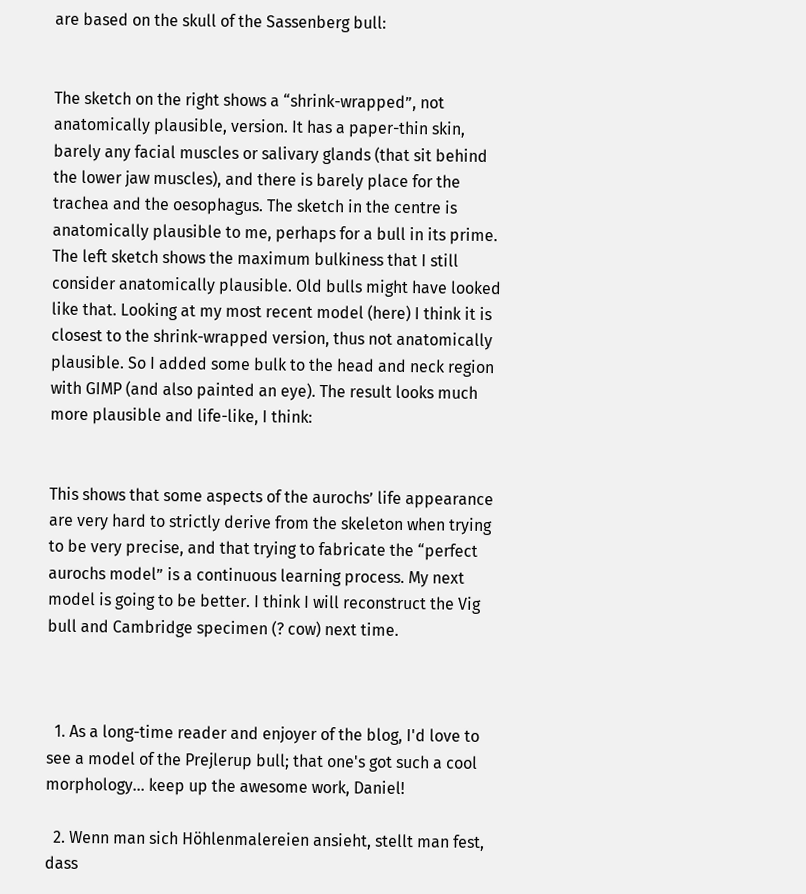are based on the skull of the Sassenberg bull:


The sketch on the right shows a “shrink-wrapped”, not anatomically plausible, version. It has a paper-thin skin, barely any facial muscles or salivary glands (that sit behind the lower jaw muscles), and there is barely place for the trachea and the oesophagus. The sketch in the centre is anatomically plausible to me, perhaps for a bull in its prime. The left sketch shows the maximum bulkiness that I still consider anatomically plausible. Old bulls might have looked like that. Looking at my most recent model (here) I think it is closest to the shrink-wrapped version, thus not anatomically plausible. So I added some bulk to the head and neck region with GIMP (and also painted an eye). The result looks much more plausible and life-like, I think:


This shows that some aspects of the aurochs’ life appearance are very hard to strictly derive from the skeleton when trying to be very precise, and that trying to fabricate the “perfect aurochs model” is a continuous learning process. My next model is going to be better. I think I will reconstruct the Vig bull and Cambridge specimen (? cow) next time.



  1. As a long-time reader and enjoyer of the blog, I'd love to see a model of the Prejlerup bull; that one's got such a cool morphology... keep up the awesome work, Daniel!

  2. Wenn man sich Höhlenmalereien ansieht, stellt man fest, dass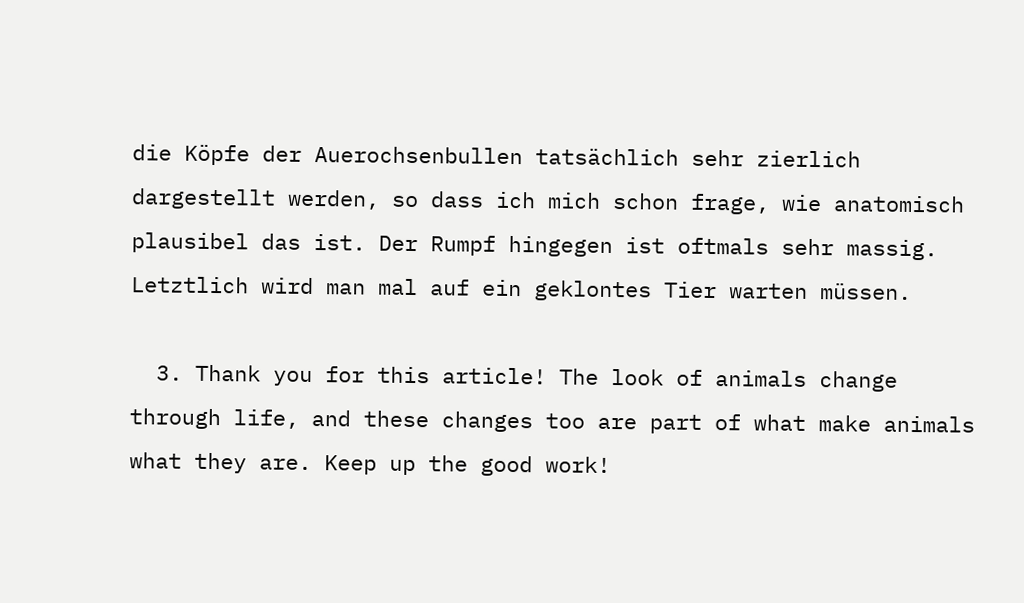die Köpfe der Auerochsenbullen tatsächlich sehr zierlich dargestellt werden, so dass ich mich schon frage, wie anatomisch plausibel das ist. Der Rumpf hingegen ist oftmals sehr massig. Letztlich wird man mal auf ein geklontes Tier warten müssen.

  3. Thank you for this article! The look of animals change through life, and these changes too are part of what make animals what they are. Keep up the good work!